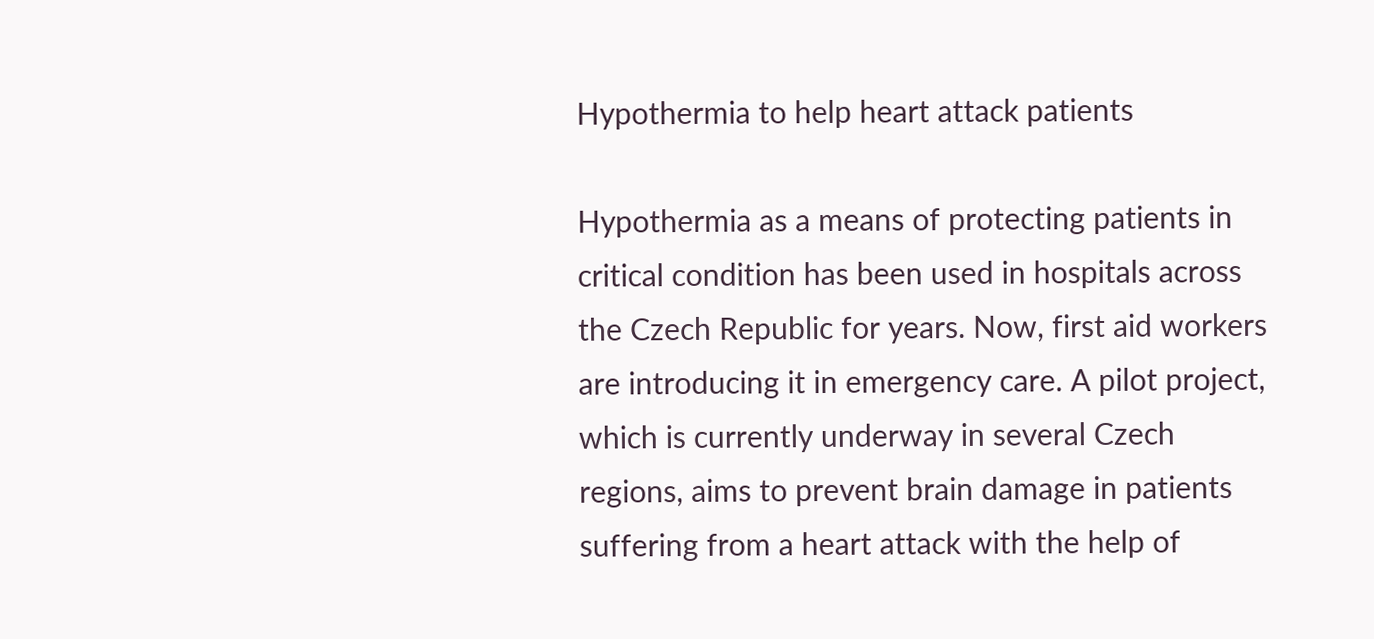Hypothermia to help heart attack patients

Hypothermia as a means of protecting patients in critical condition has been used in hospitals across the Czech Republic for years. Now, first aid workers are introducing it in emergency care. A pilot project, which is currently underway in several Czech regions, aims to prevent brain damage in patients suffering from a heart attack with the help of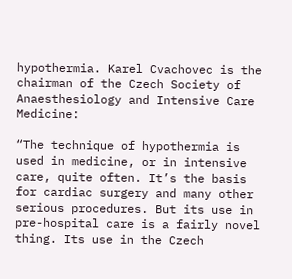hypothermia. Karel Cvachovec is the chairman of the Czech Society of Anaesthesiology and Intensive Care Medicine:

“The technique of hypothermia is used in medicine, or in intensive care, quite often. It’s the basis for cardiac surgery and many other serious procedures. But its use in pre-hospital care is a fairly novel thing. Its use in the Czech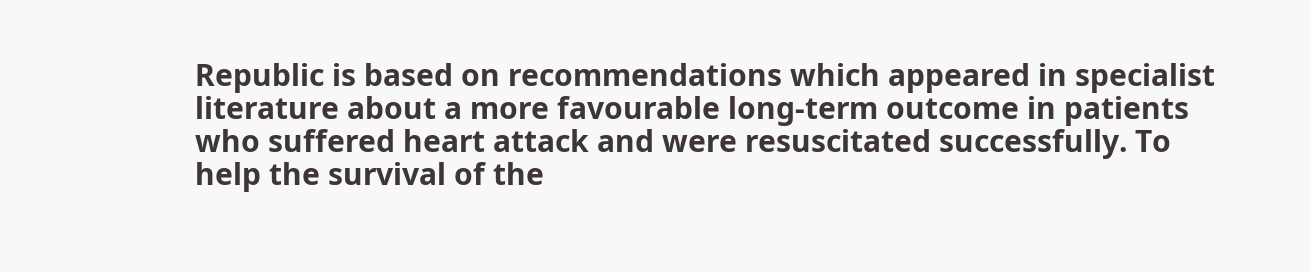Republic is based on recommendations which appeared in specialist literature about a more favourable long-term outcome in patients who suffered heart attack and were resuscitated successfully. To help the survival of the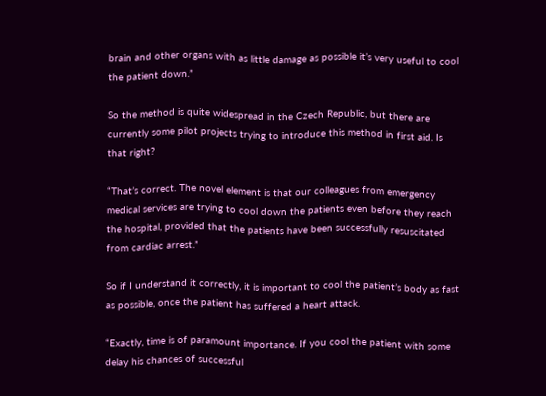brain and other organs with as little damage as possible it’s very useful to cool the patient down.”

So the method is quite widespread in the Czech Republic, but there are currently some pilot projects trying to introduce this method in first aid. Is that right?

“That’s correct. The novel element is that our colleagues from emergency medical services are trying to cool down the patients even before they reach the hospital, provided that the patients have been successfully resuscitated from cardiac arrest.”

So if I understand it correctly, it is important to cool the patient’s body as fast as possible, once the patient has suffered a heart attack.

“Exactly, time is of paramount importance. If you cool the patient with some delay his chances of successful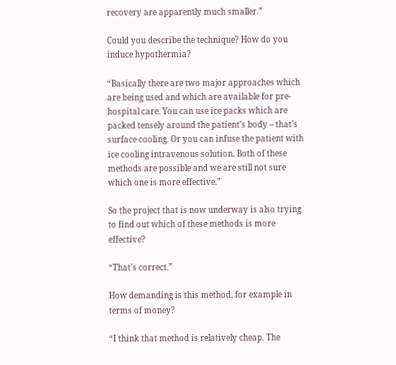recovery are apparently much smaller.”

Could you describe the technique? How do you induce hypothermia?

“Basically there are two major approaches which are being used and which are available for pre-hospital care. You can use ice packs which are packed tensely around the patient’s body – that’s surface cooling. Or you can infuse the patient with ice cooling intravenous solution. Both of these methods are possible and we are still not sure which one is more effective.”

So the project that is now underway is also trying to find out which of these methods is more effective?

“That’s correct.”

How demanding is this method, for example in terms of money?

“I think that method is relatively cheap. The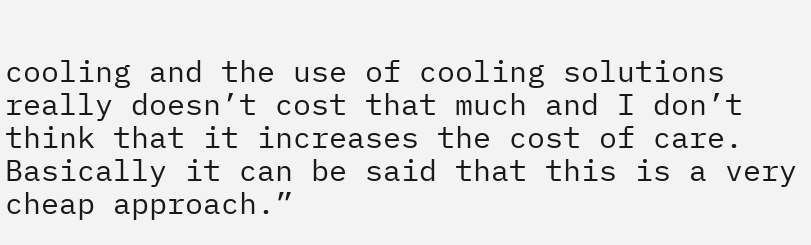cooling and the use of cooling solutions really doesn’t cost that much and I don’t think that it increases the cost of care. Basically it can be said that this is a very cheap approach.”